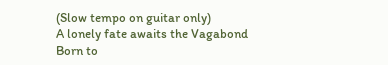(Slow tempo on guitar only)
A lonely fate awaits the Vagabond
Born to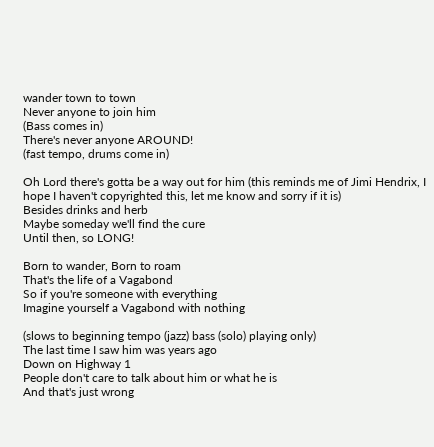wander town to town
Never anyone to join him
(Bass comes in)
There's never anyone AROUND!
(fast tempo, drums come in)

Oh Lord there's gotta be a way out for him (this reminds me of Jimi Hendrix, I hope I haven't copyrighted this, let me know and sorry if it is)
Besides drinks and herb
Maybe someday we'll find the cure
Until then, so LONG!

Born to wander, Born to roam
That's the life of a Vagabond
So if you're someone with everything
Imagine yourself a Vagabond with nothing

(slows to beginning tempo (jazz) bass (solo) playing only)
The last time I saw him was years ago
Down on Highway 1
People don't care to talk about him or what he is
And that's just wrong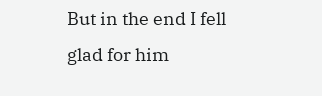But in the end I fell glad for him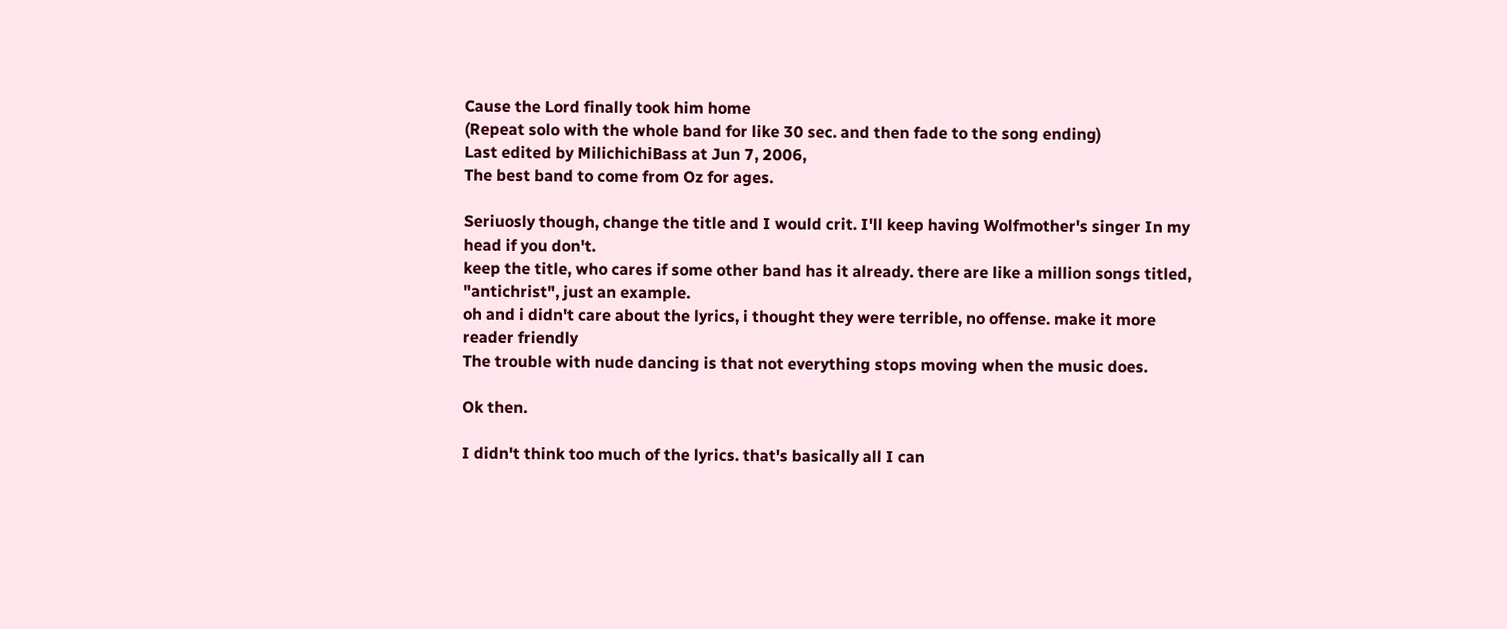Cause the Lord finally took him home
(Repeat solo with the whole band for like 30 sec. and then fade to the song ending)
Last edited by MilichichiBass at Jun 7, 2006,
The best band to come from Oz for ages.

Seriuosly though, change the title and I would crit. I'll keep having Wolfmother's singer In my head if you don't.
keep the title, who cares if some other band has it already. there are like a million songs titled, "antichrist", just an example.
oh and i didn't care about the lyrics, i thought they were terrible, no offense. make it more reader friendly
The trouble with nude dancing is that not everything stops moving when the music does.

Ok then.

I didn't think too much of the lyrics. that's basically all I can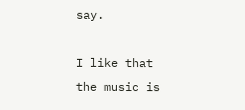say.

I like that the music is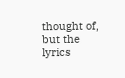thought of, but the lyrics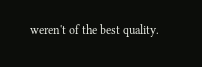weren't of the best quality.